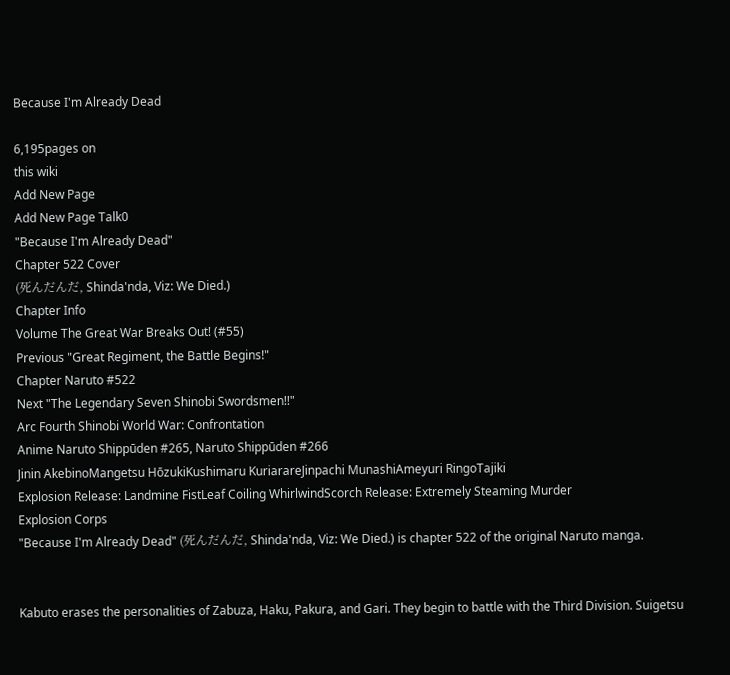Because I'm Already Dead

6,195pages on
this wiki
Add New Page
Add New Page Talk0
"Because I'm Already Dead"
Chapter 522 Cover
(死んだんだ, Shinda'nda, Viz: We Died.)
Chapter Info
Volume The Great War Breaks Out! (#55)
Previous "Great Regiment, the Battle Begins!"
Chapter Naruto #522
Next "The Legendary Seven Shinobi Swordsmen!!"
Arc Fourth Shinobi World War: Confrontation
Anime Naruto Shippūden #265, Naruto Shippūden #266
Jinin AkebinoMangetsu HōzukiKushimaru KuriarareJinpachi MunashiAmeyuri RingoTajiki
Explosion Release: Landmine FistLeaf Coiling WhirlwindScorch Release: Extremely Steaming Murder
Explosion Corps
"Because I'm Already Dead" (死んだんだ, Shinda'nda, Viz: We Died.) is chapter 522 of the original Naruto manga.


Kabuto erases the personalities of Zabuza, Haku, Pakura, and Gari. They begin to battle with the Third Division. Suigetsu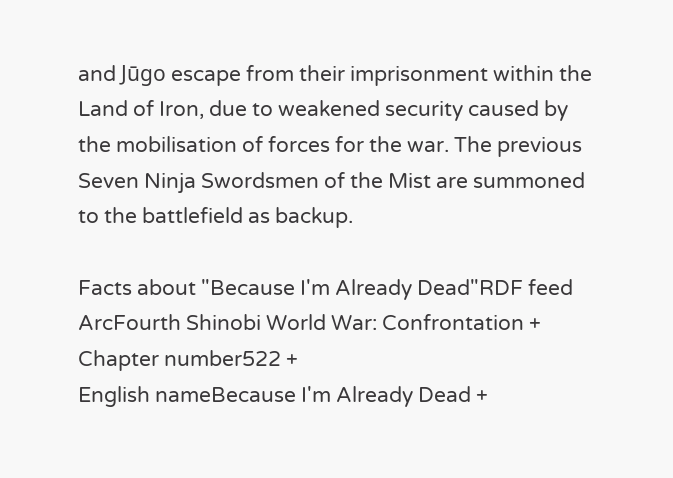and Jūgo escape from their imprisonment within the Land of Iron, due to weakened security caused by the mobilisation of forces for the war. The previous Seven Ninja Swordsmen of the Mist are summoned to the battlefield as backup.

Facts about "Because I'm Already Dead"RDF feed
ArcFourth Shinobi World War: Confrontation +
Chapter number522 +
English nameBecause I'm Already Dead +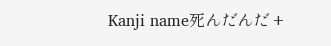Kanji name死んだんだ +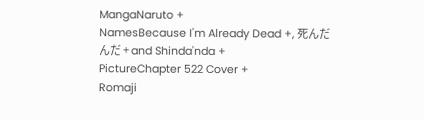MangaNaruto +
NamesBecause I'm Already Dead +, 死んだんだ + and Shinda'nda +
PictureChapter 522 Cover +
Romaji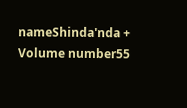nameShinda'nda +
Volume number55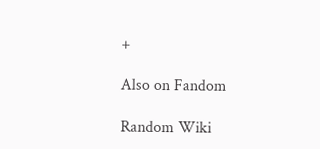+

Also on Fandom

Random Wiki